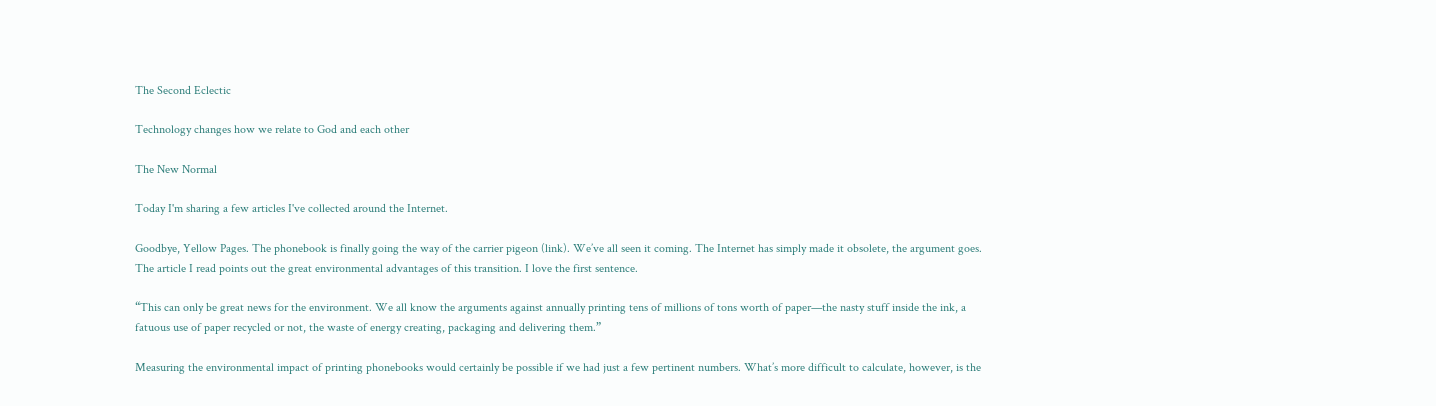The Second Eclectic

Technology changes how we relate to God and each other

The New Normal

Today I'm sharing a few articles I've collected around the Internet.

Goodbye, Yellow Pages. The phonebook is finally going the way of the carrier pigeon (link). We’ve all seen it coming. The Internet has simply made it obsolete, the argument goes. The article I read points out the great environmental advantages of this transition. I love the first sentence.

“This can only be great news for the environment. We all know the arguments against annually printing tens of millions of tons worth of paper—the nasty stuff inside the ink, a fatuous use of paper recycled or not, the waste of energy creating, packaging and delivering them.”

Measuring the environmental impact of printing phonebooks would certainly be possible if we had just a few pertinent numbers. What’s more difficult to calculate, however, is the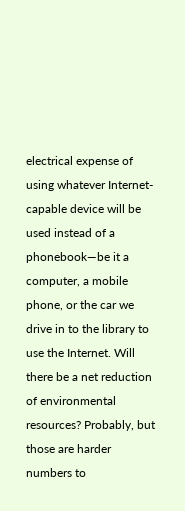electrical expense of using whatever Internet-capable device will be used instead of a phonebook—be it a computer, a mobile phone, or the car we drive in to the library to use the Internet. Will there be a net reduction of environmental resources? Probably, but those are harder numbers to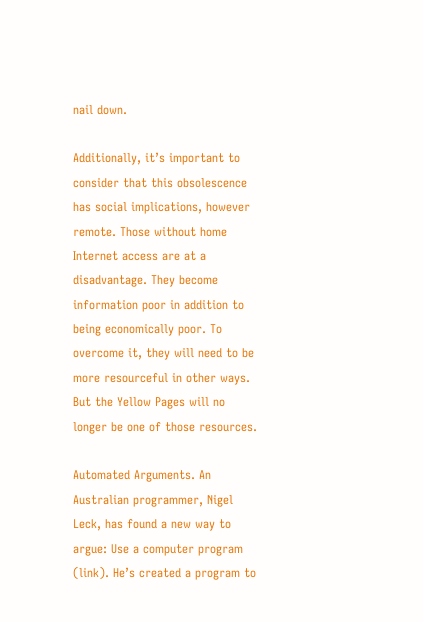nail down.

Additionally, it’s important to consider that this obsolescence has social implications, however remote. Those without home Internet access are at a disadvantage. They become information poor in addition to being economically poor. To overcome it, they will need to be more resourceful in other ways. But the Yellow Pages will no longer be one of those resources.

Automated Arguments. An Australian programmer, Nigel Leck, has found a new way to argue: Use a computer program (link). He’s created a program to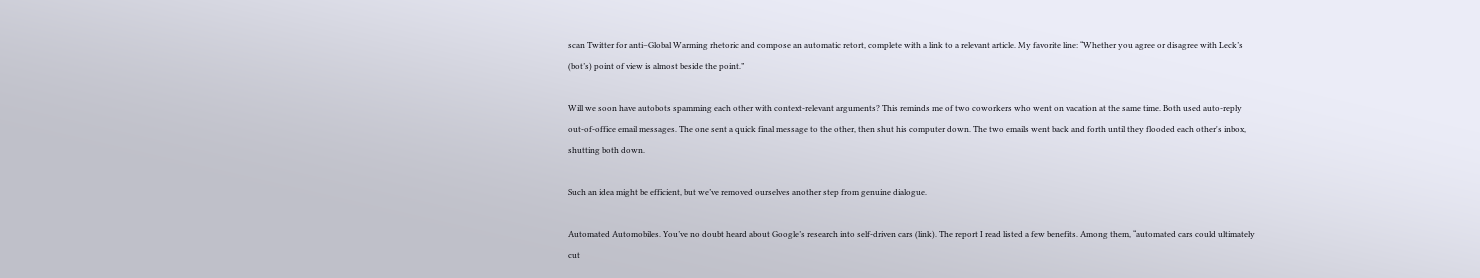scan Twitter for anti–Global Warming rhetoric and compose an automatic retort, complete with a link to a relevant article. My favorite line: “Whether you agree or disagree with Leck’s (bot’s) point of view is almost beside the point.”

Will we soon have autobots spamming each other with context-relevant arguments? This reminds me of two coworkers who went on vacation at the same time. Both used auto-reply out-of-office email messages. The one sent a quick final message to the other, then shut his computer down. The two emails went back and forth until they flooded each other's inbox, shutting both down.

Such an idea might be efficient, but we’ve removed ourselves another step from genuine dialogue.

Automated Automobiles. You’ve no doubt heard about Google’s research into self-driven cars (link). The report I read listed a few benefits. Among them, “automated cars could ultimately cut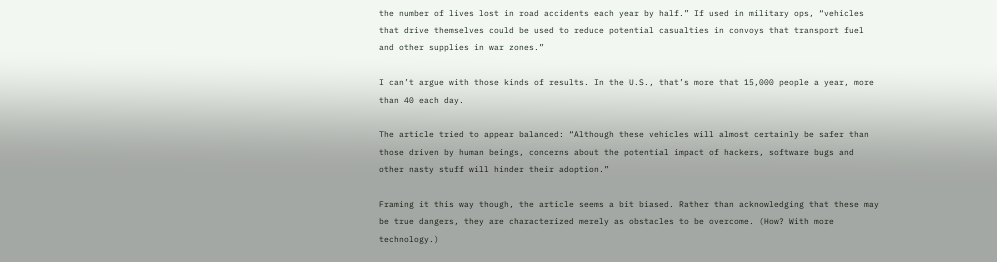the number of lives lost in road accidents each year by half.” If used in military ops, “vehicles that drive themselves could be used to reduce potential casualties in convoys that transport fuel and other supplies in war zones.”

I can’t argue with those kinds of results. In the U.S., that’s more that 15,000 people a year, more than 40 each day.

The article tried to appear balanced: “Although these vehicles will almost certainly be safer than those driven by human beings, concerns about the potential impact of hackers, software bugs and other nasty stuff will hinder their adoption.”

Framing it this way though, the article seems a bit biased. Rather than acknowledging that these may be true dangers, they are characterized merely as obstacles to be overcome. (How? With more technology.)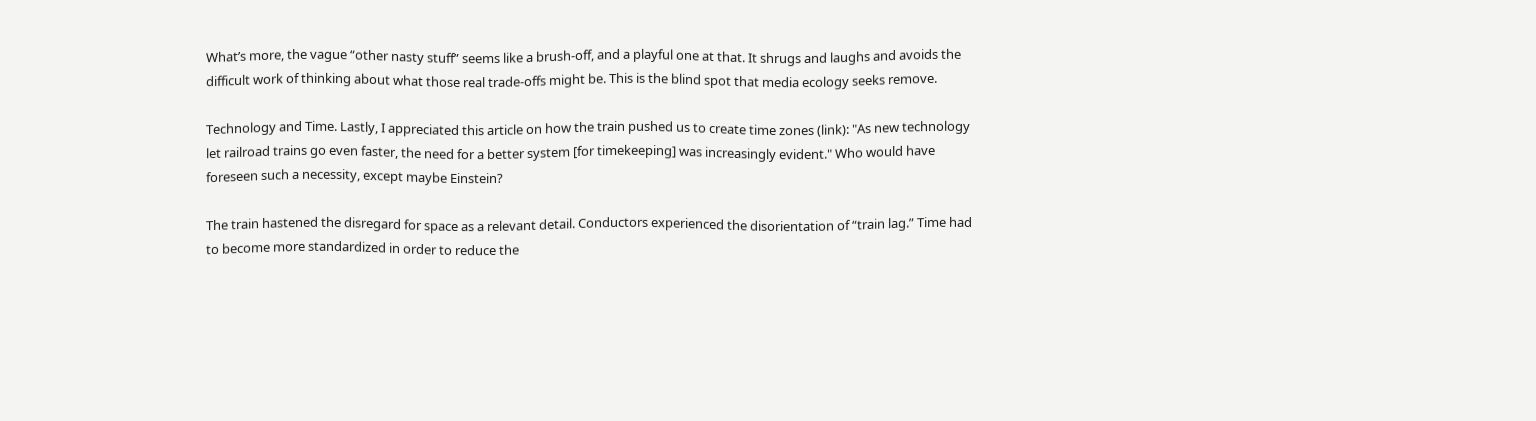What’s more, the vague “other nasty stuff” seems like a brush-off, and a playful one at that. It shrugs and laughs and avoids the difficult work of thinking about what those real trade-offs might be. This is the blind spot that media ecology seeks remove.

Technology and Time. Lastly, I appreciated this article on how the train pushed us to create time zones (link): "As new technology let railroad trains go even faster, the need for a better system [for timekeeping] was increasingly evident." Who would have foreseen such a necessity, except maybe Einstein?

The train hastened the disregard for space as a relevant detail. Conductors experienced the disorientation of “train lag.” Time had to become more standardized in order to reduce the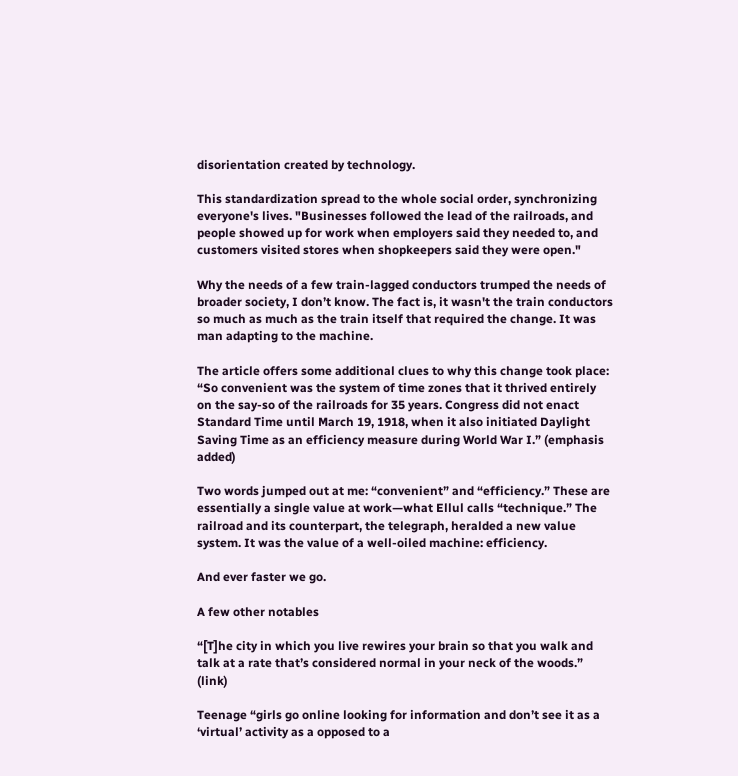disorientation created by technology.

This standardization spread to the whole social order, synchronizing everyone's lives. "Businesses followed the lead of the railroads, and people showed up for work when employers said they needed to, and customers visited stores when shopkeepers said they were open."

Why the needs of a few train-lagged conductors trumped the needs of broader society, I don’t know. The fact is, it wasn't the train conductors so much as much as the train itself that required the change. It was man adapting to the machine.

The article offers some additional clues to why this change took place: “So convenient was the system of time zones that it thrived entirely on the say-so of the railroads for 35 years. Congress did not enact Standard Time until March 19, 1918, when it also initiated Daylight Saving Time as an efficiency measure during World War I.” (emphasis added)

Two words jumped out at me: “convenient” and “efficiency.” These are essentially a single value at work—what Ellul calls “technique.” The railroad and its counterpart, the telegraph, heralded a new value system. It was the value of a well-oiled machine: efficiency.

And ever faster we go.

A few other notables

“[T]he city in which you live rewires your brain so that you walk and talk at a rate that’s considered normal in your neck of the woods.” (link)

Teenage “girls go online looking for information and don’t see it as a ‘virtual’ activity as a opposed to a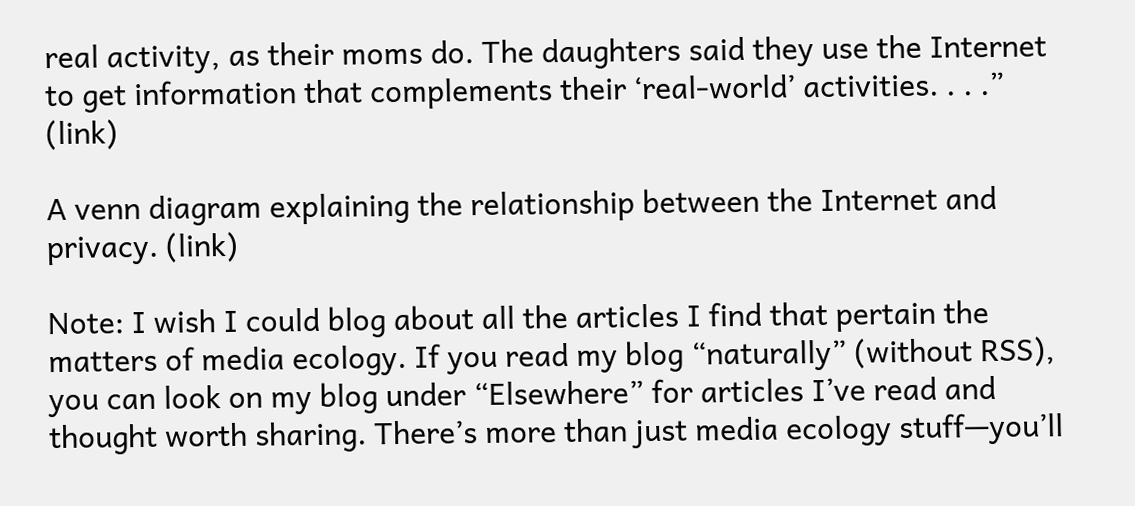real activity, as their moms do. The daughters said they use the Internet to get information that complements their ‘real-world’ activities. . . .” (link)

A venn diagram explaining the relationship between the Internet and privacy. (link)

Note: I wish I could blog about all the articles I find that pertain the matters of media ecology. If you read my blog “naturally” (without RSS), you can look on my blog under “Elsewhere” for articles I’ve read and thought worth sharing. There’s more than just media ecology stuff—you’ll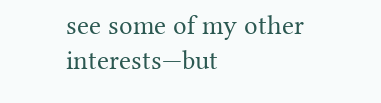see some of my other interests—but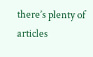there’s plenty of articles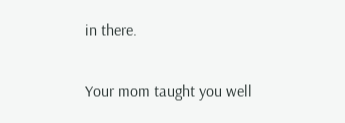in there.

Your mom taught you well